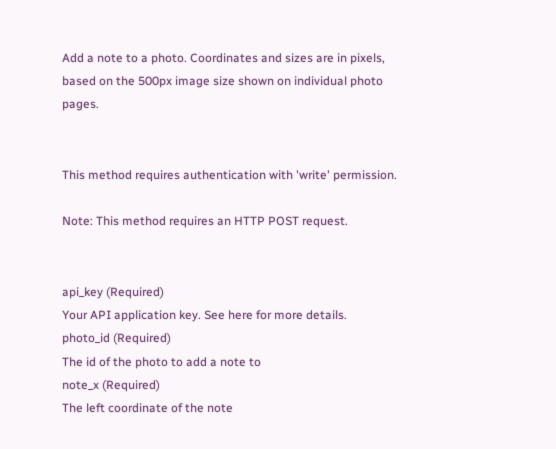Add a note to a photo. Coordinates and sizes are in pixels, based on the 500px image size shown on individual photo pages.


This method requires authentication with 'write' permission.

Note: This method requires an HTTP POST request.


api_key (Required)
Your API application key. See here for more details.
photo_id (Required)
The id of the photo to add a note to
note_x (Required)
The left coordinate of the note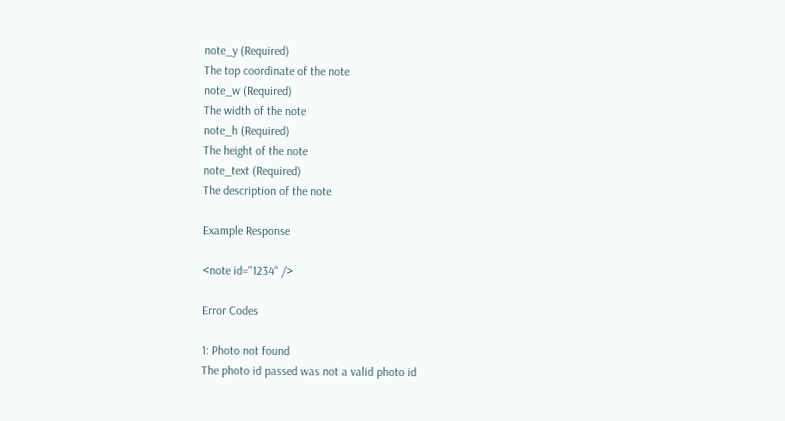note_y (Required)
The top coordinate of the note
note_w (Required)
The width of the note
note_h (Required)
The height of the note
note_text (Required)
The description of the note

Example Response

<note id="1234" />

Error Codes

1: Photo not found
The photo id passed was not a valid photo id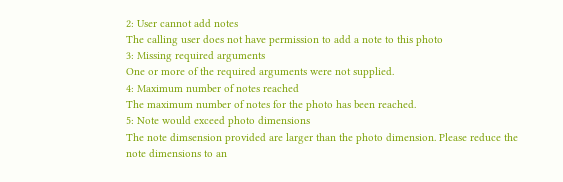2: User cannot add notes
The calling user does not have permission to add a note to this photo
3: Missing required arguments
One or more of the required arguments were not supplied.
4: Maximum number of notes reached
The maximum number of notes for the photo has been reached.
5: Note would exceed photo dimensions
The note dimsension provided are larger than the photo dimension. Please reduce the note dimensions to an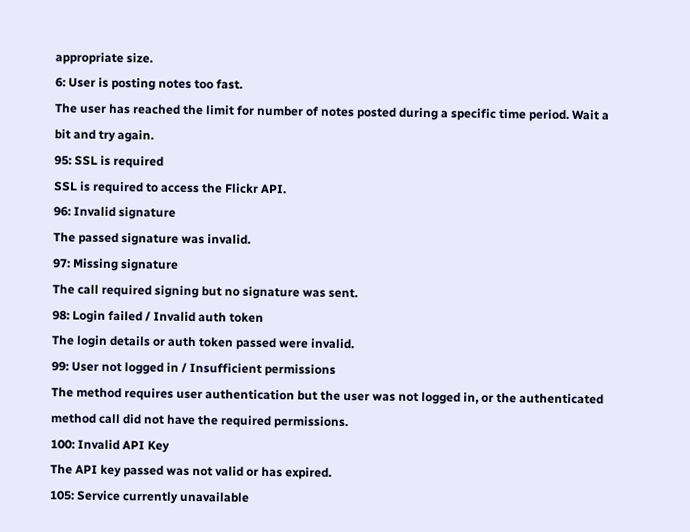appropriate size.
6: User is posting notes too fast.
The user has reached the limit for number of notes posted during a specific time period. Wait a bit and try again.
95: SSL is required
SSL is required to access the Flickr API.
96: Invalid signature
The passed signature was invalid.
97: Missing signature
The call required signing but no signature was sent.
98: Login failed / Invalid auth token
The login details or auth token passed were invalid.
99: User not logged in / Insufficient permissions
The method requires user authentication but the user was not logged in, or the authenticated method call did not have the required permissions.
100: Invalid API Key
The API key passed was not valid or has expired.
105: Service currently unavailable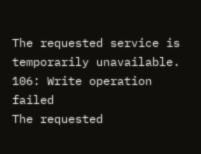The requested service is temporarily unavailable.
106: Write operation failed
The requested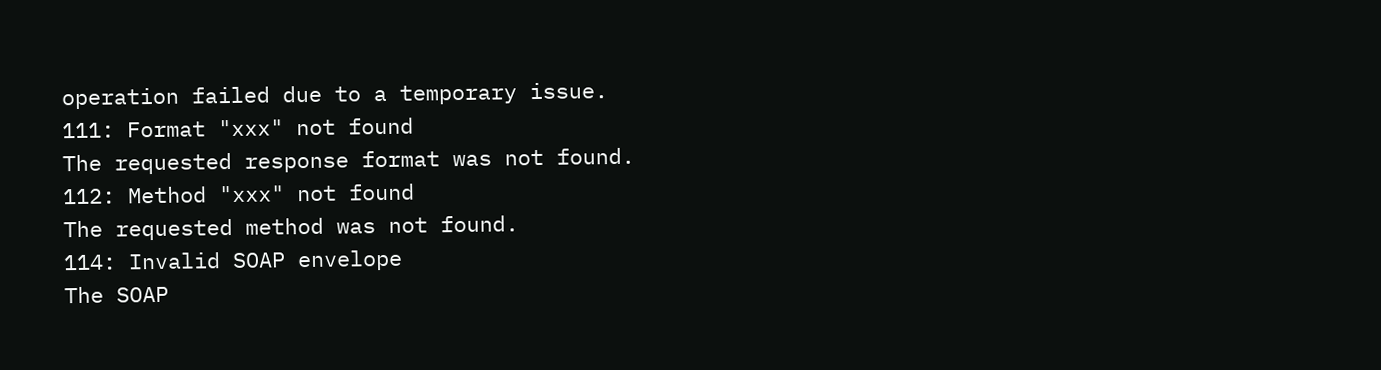operation failed due to a temporary issue.
111: Format "xxx" not found
The requested response format was not found.
112: Method "xxx" not found
The requested method was not found.
114: Invalid SOAP envelope
The SOAP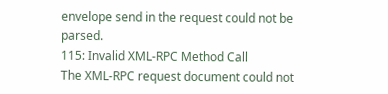envelope send in the request could not be parsed.
115: Invalid XML-RPC Method Call
The XML-RPC request document could not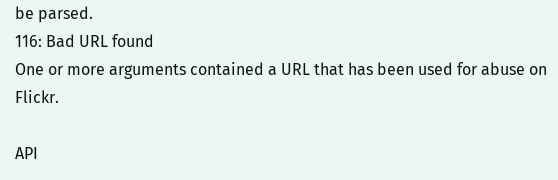be parsed.
116: Bad URL found
One or more arguments contained a URL that has been used for abuse on Flickr.

API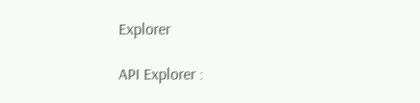Explorer

API Explorer :